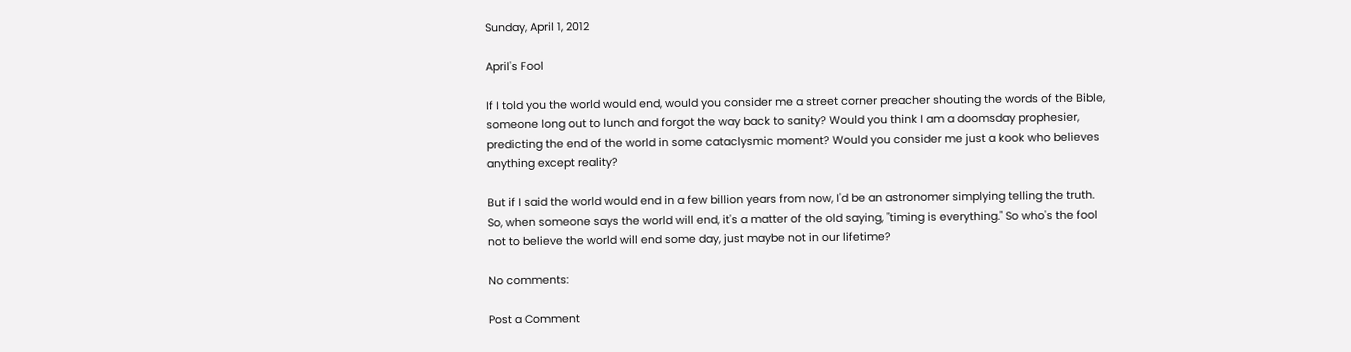Sunday, April 1, 2012

April's Fool

If I told you the world would end, would you consider me a street corner preacher shouting the words of the Bible, someone long out to lunch and forgot the way back to sanity? Would you think I am a doomsday prophesier, predicting the end of the world in some cataclysmic moment? Would you consider me just a kook who believes anything except reality?

But if I said the world would end in a few billion years from now, I'd be an astronomer simplying telling the truth. So, when someone says the world will end, it's a matter of the old saying, "timing is everything." So who's the fool not to believe the world will end some day, just maybe not in our lifetime?

No comments:

Post a Comment